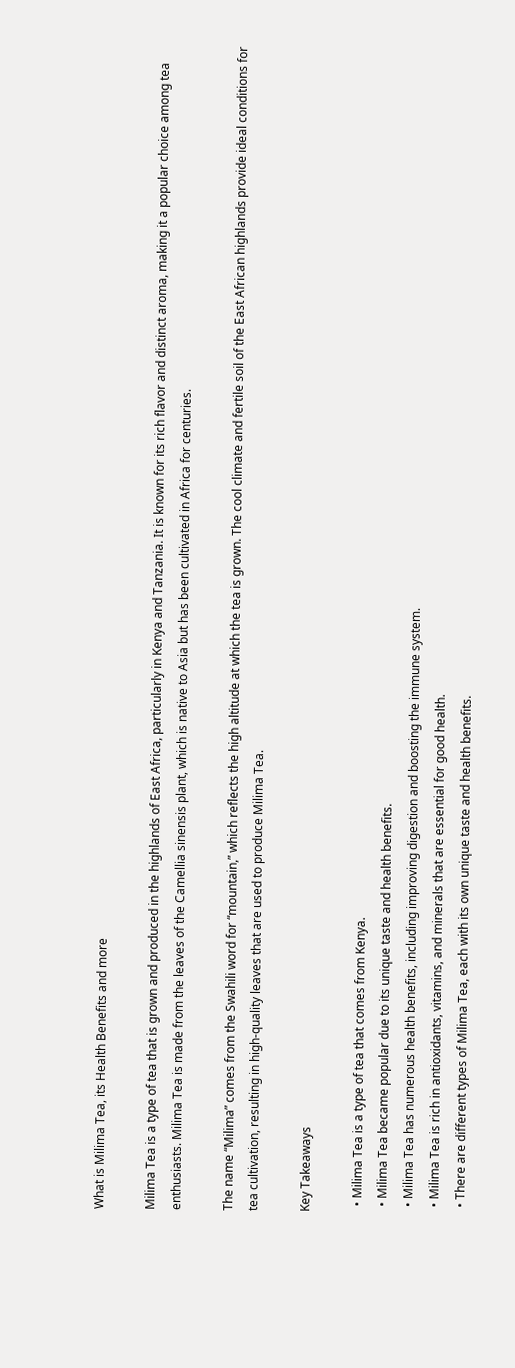What is Milima Tea, its Health Benefits and more

Milima Tea is a type of tea that is grown and produced in the highlands of East Africa, particularly in Kenya and Tanzania. It is known for its rich flavor and distinct aroma, making it a popular choice among tea enthusiasts. Milima Tea is made from the leaves of the Camellia sinensis plant, which is native to Asia but has been cultivated in Africa for centuries.

The name “Milima” comes from the Swahili word for “mountain,” which reflects the high altitude at which the tea is grown. The cool climate and fertile soil of the East African highlands provide ideal conditions for tea cultivation, resulting in high-quality leaves that are used to produce Milima Tea.

Key Takeaways

  • Milima Tea is a type of tea that comes from Kenya.
  • Milima Tea became popular due to its unique taste and health benefits.
  • Milima Tea has numerous health benefits, including improving digestion and boosting the immune system.
  • Milima Tea is rich in antioxidants, vitamins, and minerals that are essential for good health.
  • There are different types of Milima Tea, each with its own unique taste and health benefits.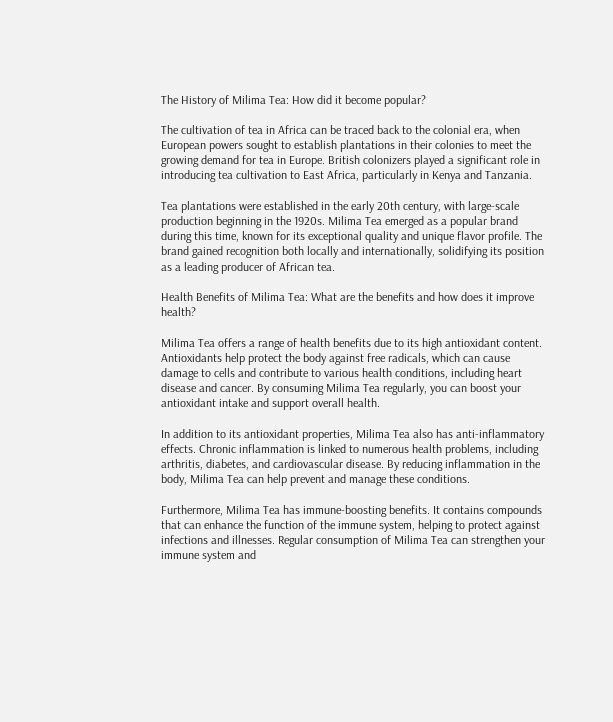The History of Milima Tea: How did it become popular?

The cultivation of tea in Africa can be traced back to the colonial era, when European powers sought to establish plantations in their colonies to meet the growing demand for tea in Europe. British colonizers played a significant role in introducing tea cultivation to East Africa, particularly in Kenya and Tanzania.

Tea plantations were established in the early 20th century, with large-scale production beginning in the 1920s. Milima Tea emerged as a popular brand during this time, known for its exceptional quality and unique flavor profile. The brand gained recognition both locally and internationally, solidifying its position as a leading producer of African tea.

Health Benefits of Milima Tea: What are the benefits and how does it improve health?

Milima Tea offers a range of health benefits due to its high antioxidant content. Antioxidants help protect the body against free radicals, which can cause damage to cells and contribute to various health conditions, including heart disease and cancer. By consuming Milima Tea regularly, you can boost your antioxidant intake and support overall health.

In addition to its antioxidant properties, Milima Tea also has anti-inflammatory effects. Chronic inflammation is linked to numerous health problems, including arthritis, diabetes, and cardiovascular disease. By reducing inflammation in the body, Milima Tea can help prevent and manage these conditions.

Furthermore, Milima Tea has immune-boosting benefits. It contains compounds that can enhance the function of the immune system, helping to protect against infections and illnesses. Regular consumption of Milima Tea can strengthen your immune system and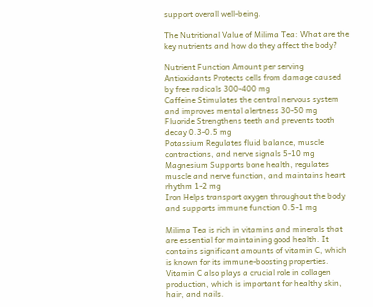support overall well-being.

The Nutritional Value of Milima Tea: What are the key nutrients and how do they affect the body?

Nutrient Function Amount per serving
Antioxidants Protects cells from damage caused by free radicals 300-400 mg
Caffeine Stimulates the central nervous system and improves mental alertness 30-50 mg
Fluoride Strengthens teeth and prevents tooth decay 0.3-0.5 mg
Potassium Regulates fluid balance, muscle contractions, and nerve signals 5-10 mg
Magnesium Supports bone health, regulates muscle and nerve function, and maintains heart rhythm 1-2 mg
Iron Helps transport oxygen throughout the body and supports immune function 0.5-1 mg

Milima Tea is rich in vitamins and minerals that are essential for maintaining good health. It contains significant amounts of vitamin C, which is known for its immune-boosting properties. Vitamin C also plays a crucial role in collagen production, which is important for healthy skin, hair, and nails.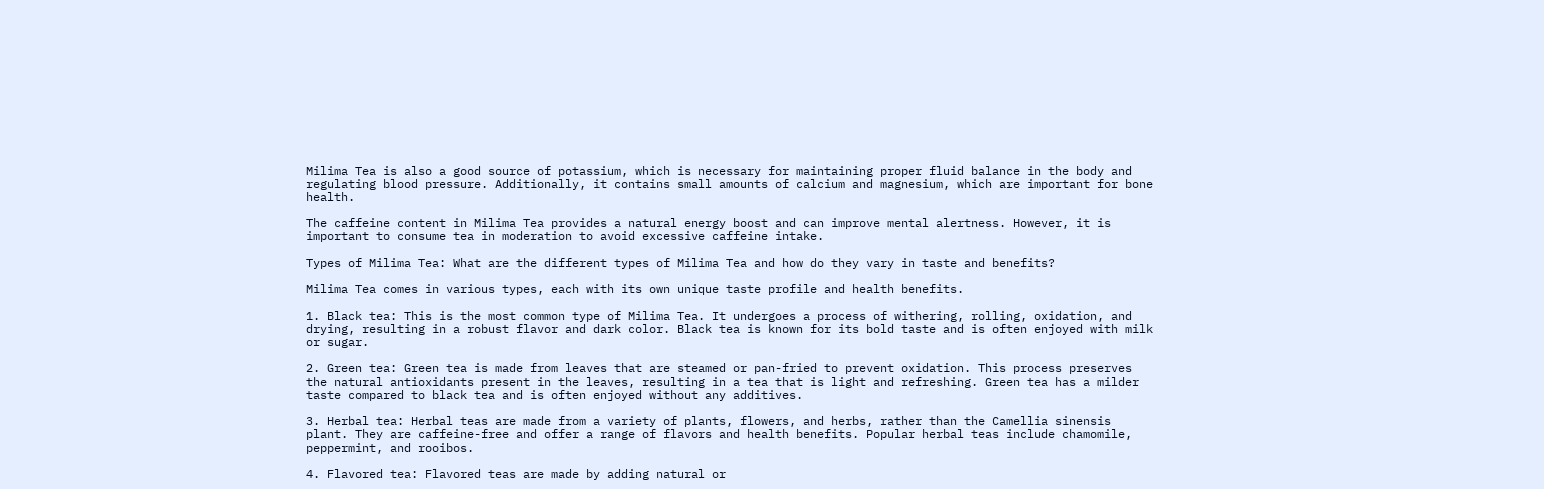Milima Tea is also a good source of potassium, which is necessary for maintaining proper fluid balance in the body and regulating blood pressure. Additionally, it contains small amounts of calcium and magnesium, which are important for bone health.

The caffeine content in Milima Tea provides a natural energy boost and can improve mental alertness. However, it is important to consume tea in moderation to avoid excessive caffeine intake.

Types of Milima Tea: What are the different types of Milima Tea and how do they vary in taste and benefits?

Milima Tea comes in various types, each with its own unique taste profile and health benefits.

1. Black tea: This is the most common type of Milima Tea. It undergoes a process of withering, rolling, oxidation, and drying, resulting in a robust flavor and dark color. Black tea is known for its bold taste and is often enjoyed with milk or sugar.

2. Green tea: Green tea is made from leaves that are steamed or pan-fried to prevent oxidation. This process preserves the natural antioxidants present in the leaves, resulting in a tea that is light and refreshing. Green tea has a milder taste compared to black tea and is often enjoyed without any additives.

3. Herbal tea: Herbal teas are made from a variety of plants, flowers, and herbs, rather than the Camellia sinensis plant. They are caffeine-free and offer a range of flavors and health benefits. Popular herbal teas include chamomile, peppermint, and rooibos.

4. Flavored tea: Flavored teas are made by adding natural or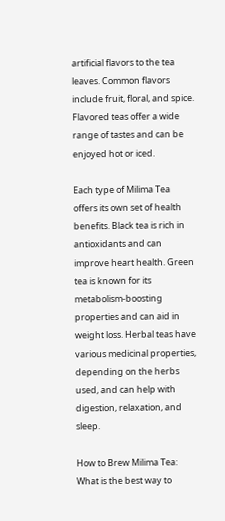artificial flavors to the tea leaves. Common flavors include fruit, floral, and spice. Flavored teas offer a wide range of tastes and can be enjoyed hot or iced.

Each type of Milima Tea offers its own set of health benefits. Black tea is rich in antioxidants and can improve heart health. Green tea is known for its metabolism-boosting properties and can aid in weight loss. Herbal teas have various medicinal properties, depending on the herbs used, and can help with digestion, relaxation, and sleep.

How to Brew Milima Tea: What is the best way to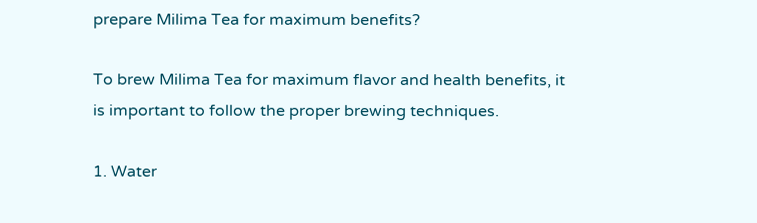prepare Milima Tea for maximum benefits?

To brew Milima Tea for maximum flavor and health benefits, it is important to follow the proper brewing techniques.

1. Water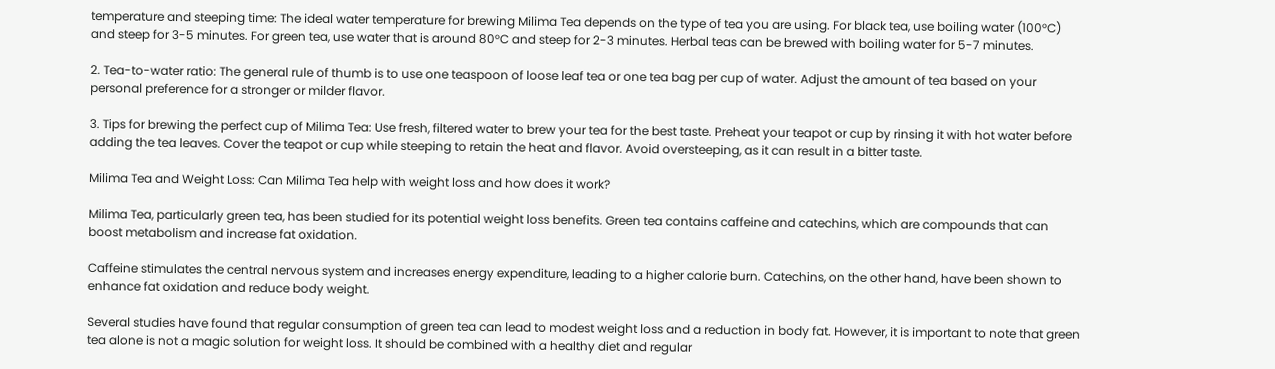temperature and steeping time: The ideal water temperature for brewing Milima Tea depends on the type of tea you are using. For black tea, use boiling water (100°C) and steep for 3-5 minutes. For green tea, use water that is around 80°C and steep for 2-3 minutes. Herbal teas can be brewed with boiling water for 5-7 minutes.

2. Tea-to-water ratio: The general rule of thumb is to use one teaspoon of loose leaf tea or one tea bag per cup of water. Adjust the amount of tea based on your personal preference for a stronger or milder flavor.

3. Tips for brewing the perfect cup of Milima Tea: Use fresh, filtered water to brew your tea for the best taste. Preheat your teapot or cup by rinsing it with hot water before adding the tea leaves. Cover the teapot or cup while steeping to retain the heat and flavor. Avoid oversteeping, as it can result in a bitter taste.

Milima Tea and Weight Loss: Can Milima Tea help with weight loss and how does it work?

Milima Tea, particularly green tea, has been studied for its potential weight loss benefits. Green tea contains caffeine and catechins, which are compounds that can boost metabolism and increase fat oxidation.

Caffeine stimulates the central nervous system and increases energy expenditure, leading to a higher calorie burn. Catechins, on the other hand, have been shown to enhance fat oxidation and reduce body weight.

Several studies have found that regular consumption of green tea can lead to modest weight loss and a reduction in body fat. However, it is important to note that green tea alone is not a magic solution for weight loss. It should be combined with a healthy diet and regular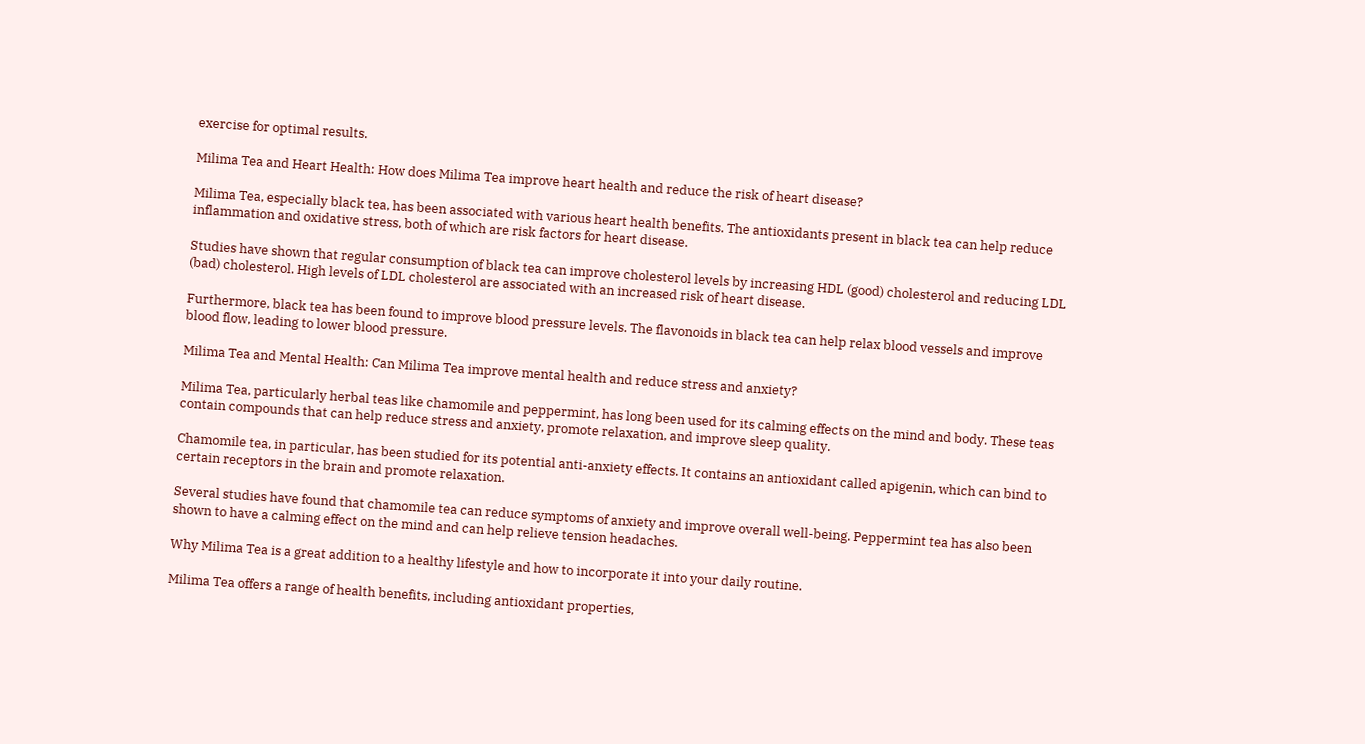exercise for optimal results.

Milima Tea and Heart Health: How does Milima Tea improve heart health and reduce the risk of heart disease?

Milima Tea, especially black tea, has been associated with various heart health benefits. The antioxidants present in black tea can help reduce inflammation and oxidative stress, both of which are risk factors for heart disease.

Studies have shown that regular consumption of black tea can improve cholesterol levels by increasing HDL (good) cholesterol and reducing LDL (bad) cholesterol. High levels of LDL cholesterol are associated with an increased risk of heart disease.

Furthermore, black tea has been found to improve blood pressure levels. The flavonoids in black tea can help relax blood vessels and improve blood flow, leading to lower blood pressure.

Milima Tea and Mental Health: Can Milima Tea improve mental health and reduce stress and anxiety?

Milima Tea, particularly herbal teas like chamomile and peppermint, has long been used for its calming effects on the mind and body. These teas contain compounds that can help reduce stress and anxiety, promote relaxation, and improve sleep quality.

Chamomile tea, in particular, has been studied for its potential anti-anxiety effects. It contains an antioxidant called apigenin, which can bind to certain receptors in the brain and promote relaxation.

Several studies have found that chamomile tea can reduce symptoms of anxiety and improve overall well-being. Peppermint tea has also been shown to have a calming effect on the mind and can help relieve tension headaches.

Why Milima Tea is a great addition to a healthy lifestyle and how to incorporate it into your daily routine.

Milima Tea offers a range of health benefits, including antioxidant properties,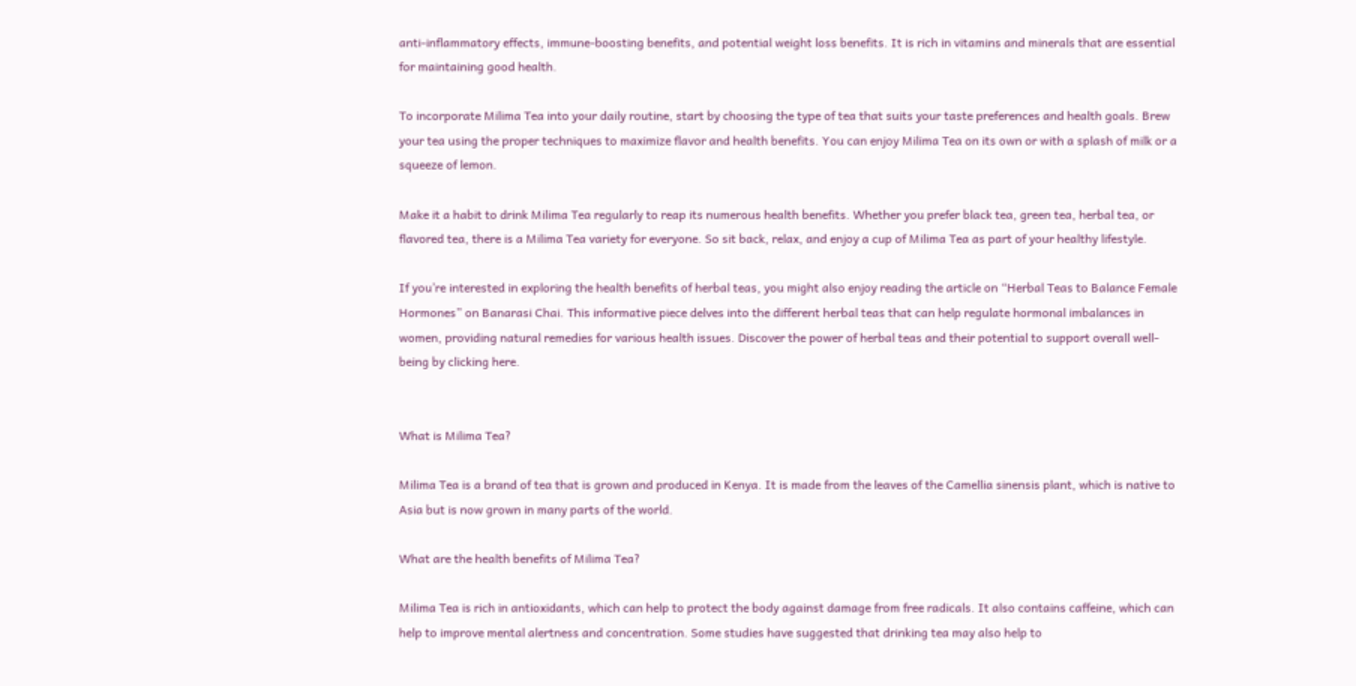anti-inflammatory effects, immune-boosting benefits, and potential weight loss benefits. It is rich in vitamins and minerals that are essential for maintaining good health.

To incorporate Milima Tea into your daily routine, start by choosing the type of tea that suits your taste preferences and health goals. Brew your tea using the proper techniques to maximize flavor and health benefits. You can enjoy Milima Tea on its own or with a splash of milk or a squeeze of lemon.

Make it a habit to drink Milima Tea regularly to reap its numerous health benefits. Whether you prefer black tea, green tea, herbal tea, or flavored tea, there is a Milima Tea variety for everyone. So sit back, relax, and enjoy a cup of Milima Tea as part of your healthy lifestyle.

If you’re interested in exploring the health benefits of herbal teas, you might also enjoy reading the article on “Herbal Teas to Balance Female Hormones” on Banarasi Chai. This informative piece delves into the different herbal teas that can help regulate hormonal imbalances in women, providing natural remedies for various health issues. Discover the power of herbal teas and their potential to support overall well-being by clicking here.


What is Milima Tea?

Milima Tea is a brand of tea that is grown and produced in Kenya. It is made from the leaves of the Camellia sinensis plant, which is native to Asia but is now grown in many parts of the world.

What are the health benefits of Milima Tea?

Milima Tea is rich in antioxidants, which can help to protect the body against damage from free radicals. It also contains caffeine, which can help to improve mental alertness and concentration. Some studies have suggested that drinking tea may also help to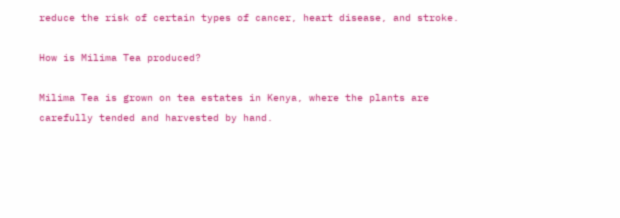reduce the risk of certain types of cancer, heart disease, and stroke.

How is Milima Tea produced?

Milima Tea is grown on tea estates in Kenya, where the plants are carefully tended and harvested by hand.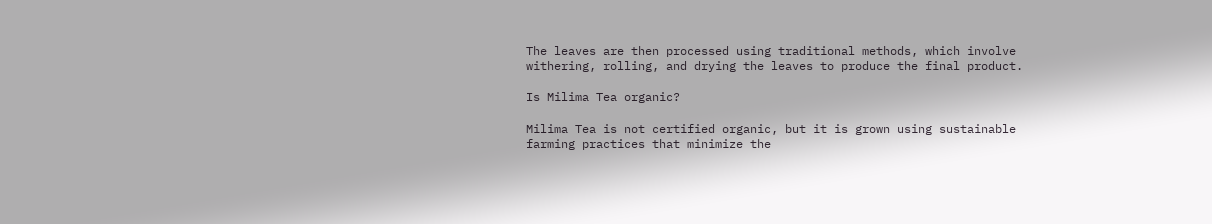The leaves are then processed using traditional methods, which involve withering, rolling, and drying the leaves to produce the final product.

Is Milima Tea organic?

Milima Tea is not certified organic, but it is grown using sustainable farming practices that minimize the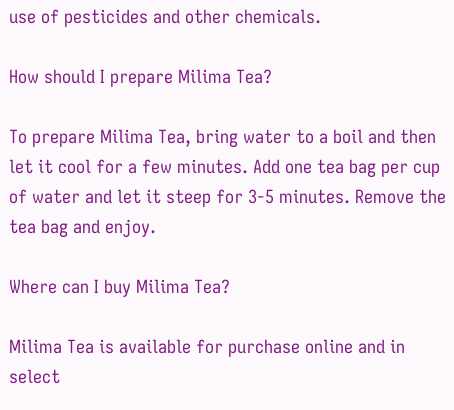use of pesticides and other chemicals.

How should I prepare Milima Tea?

To prepare Milima Tea, bring water to a boil and then let it cool for a few minutes. Add one tea bag per cup of water and let it steep for 3-5 minutes. Remove the tea bag and enjoy.

Where can I buy Milima Tea?

Milima Tea is available for purchase online and in select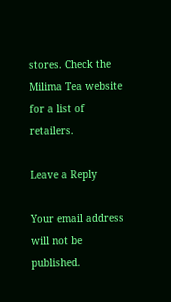stores. Check the Milima Tea website for a list of retailers.

Leave a Reply

Your email address will not be published.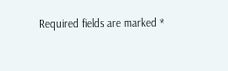Required fields are marked *